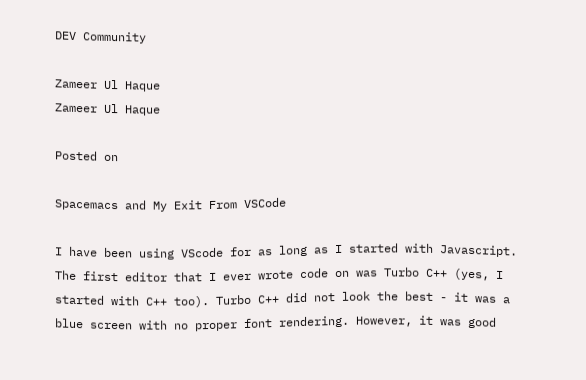DEV Community

Zameer Ul Haque
Zameer Ul Haque

Posted on

Spacemacs and My Exit From VSCode

I have been using VScode for as long as I started with Javascript. The first editor that I ever wrote code on was Turbo C++ (yes, I started with C++ too). Turbo C++ did not look the best - it was a blue screen with no proper font rendering. However, it was good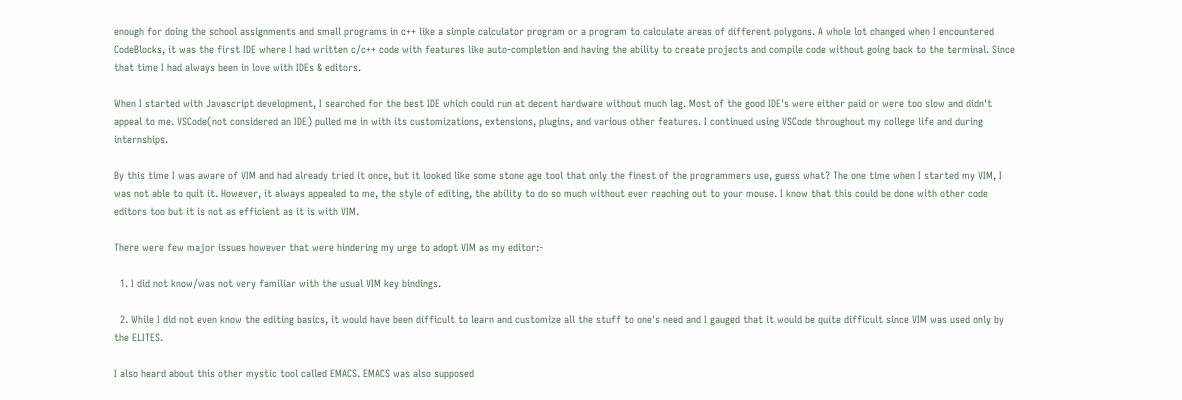enough for doing the school assignments and small programs in c++ like a simple calculator program or a program to calculate areas of different polygons. A whole lot changed when I encountered CodeBlocks, it was the first IDE where I had written c/c++ code with features like auto-completion and having the ability to create projects and compile code without going back to the terminal. Since that time I had always been in love with IDEs & editors.

When I started with Javascript development, I searched for the best IDE which could run at decent hardware without much lag. Most of the good IDE's were either paid or were too slow and didn't appeal to me. VSCode(not considered an IDE) pulled me in with its customizations, extensions, plugins, and various other features. I continued using VSCode throughout my college life and during internships.

By this time I was aware of VIM and had already tried it once, but it looked like some stone age tool that only the finest of the programmers use, guess what? The one time when I started my VIM, I was not able to quit it. However, it always appealed to me, the style of editing, the ability to do so much without ever reaching out to your mouse. I know that this could be done with other code editors too but it is not as efficient as it is with VIM.

There were few major issues however that were hindering my urge to adopt VIM as my editor:-

  1. I did not know/was not very familiar with the usual VIM key bindings.

  2. While I did not even know the editing basics, it would have been difficult to learn and customize all the stuff to one's need and I gauged that it would be quite difficult since VIM was used only by the ELITES.

I also heard about this other mystic tool called EMACS. EMACS was also supposed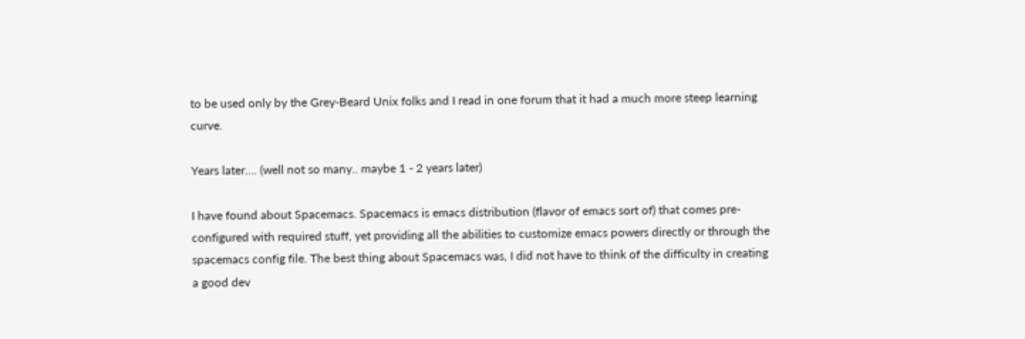to be used only by the Grey-Beard Unix folks and I read in one forum that it had a much more steep learning curve.

Years later.... (well not so many.. maybe 1 - 2 years later)

I have found about Spacemacs. Spacemacs is emacs distribution (flavor of emacs sort of) that comes pre-configured with required stuff, yet providing all the abilities to customize emacs powers directly or through the spacemacs config file. The best thing about Spacemacs was, I did not have to think of the difficulty in creating a good dev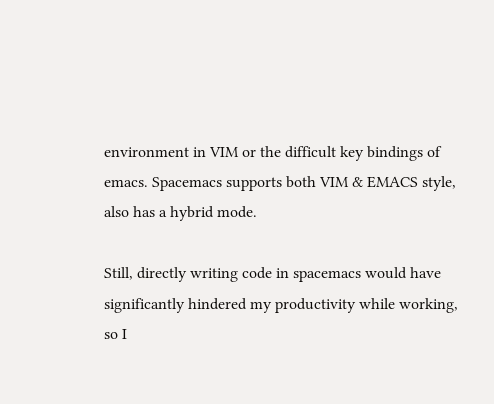environment in VIM or the difficult key bindings of emacs. Spacemacs supports both VIM & EMACS style, also has a hybrid mode.

Still, directly writing code in spacemacs would have significantly hindered my productivity while working, so I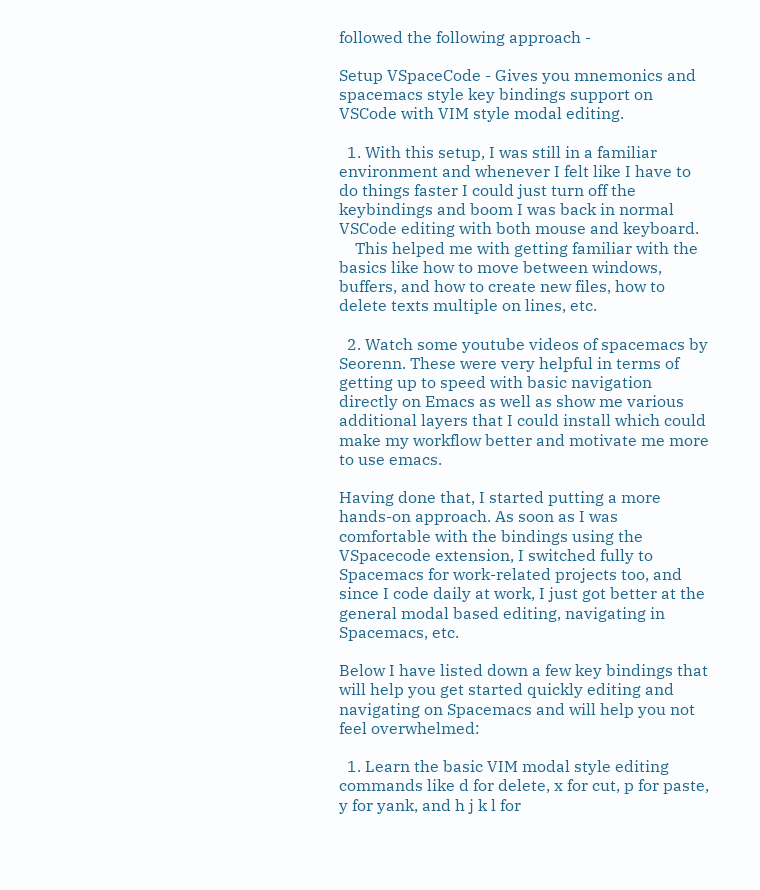followed the following approach -

Setup VSpaceCode - Gives you mnemonics and spacemacs style key bindings support on VSCode with VIM style modal editing.

  1. With this setup, I was still in a familiar environment and whenever I felt like I have to do things faster I could just turn off the keybindings and boom I was back in normal VSCode editing with both mouse and keyboard.
    This helped me with getting familiar with the basics like how to move between windows, buffers, and how to create new files, how to delete texts multiple on lines, etc.

  2. Watch some youtube videos of spacemacs by Seorenn. These were very helpful in terms of getting up to speed with basic navigation directly on Emacs as well as show me various additional layers that I could install which could make my workflow better and motivate me more to use emacs.

Having done that, I started putting a more hands-on approach. As soon as I was comfortable with the bindings using the VSpacecode extension, I switched fully to
Spacemacs for work-related projects too, and since I code daily at work, I just got better at the general modal based editing, navigating in Spacemacs, etc.

Below I have listed down a few key bindings that will help you get started quickly editing and navigating on Spacemacs and will help you not feel overwhelmed:

  1. Learn the basic VIM modal style editing commands like d for delete, x for cut, p for paste, y for yank, and h j k l for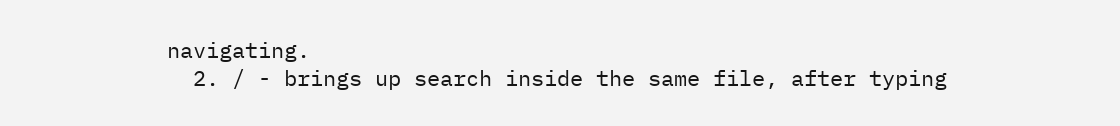navigating.
  2. / - brings up search inside the same file, after typing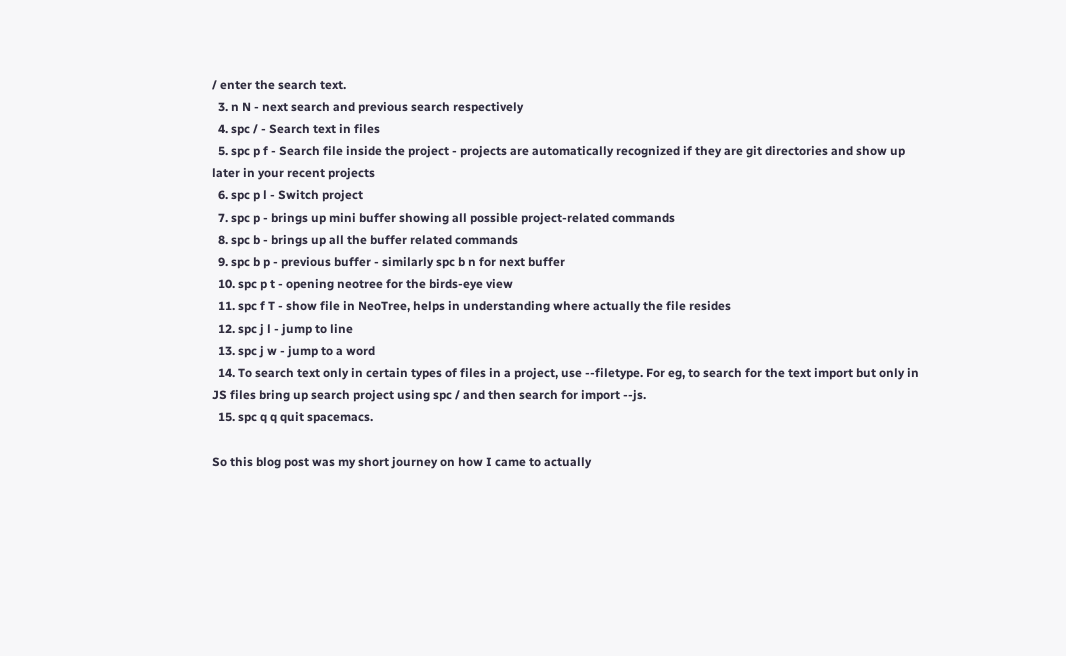/ enter the search text.
  3. n N - next search and previous search respectively
  4. spc / - Search text in files
  5. spc p f - Search file inside the project - projects are automatically recognized if they are git directories and show up later in your recent projects
  6. spc p l - Switch project
  7. spc p - brings up mini buffer showing all possible project-related commands
  8. spc b - brings up all the buffer related commands
  9. spc b p - previous buffer - similarly spc b n for next buffer
  10. spc p t - opening neotree for the birds-eye view
  11. spc f T - show file in NeoTree, helps in understanding where actually the file resides
  12. spc j l - jump to line
  13. spc j w - jump to a word
  14. To search text only in certain types of files in a project, use --filetype. For eg, to search for the text import but only in JS files bring up search project using spc / and then search for import --js.
  15. spc q q quit spacemacs.

So this blog post was my short journey on how I came to actually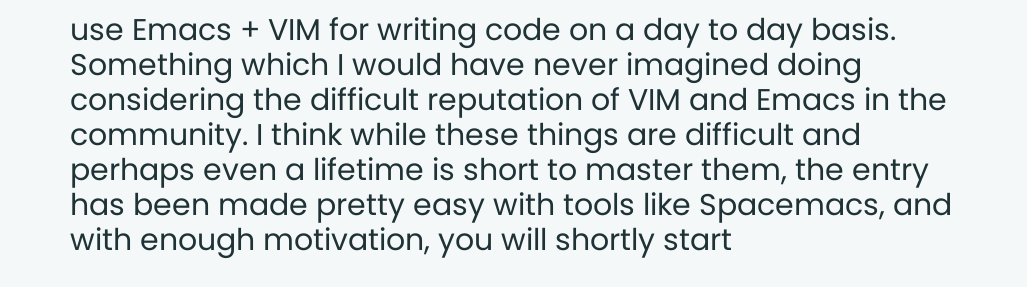use Emacs + VIM for writing code on a day to day basis. Something which I would have never imagined doing considering the difficult reputation of VIM and Emacs in the community. I think while these things are difficult and perhaps even a lifetime is short to master them, the entry has been made pretty easy with tools like Spacemacs, and with enough motivation, you will shortly start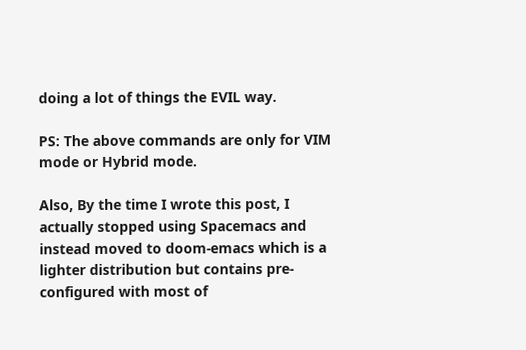doing a lot of things the EVIL way.

PS: The above commands are only for VIM mode or Hybrid mode.

Also, By the time I wrote this post, I actually stopped using Spacemacs and instead moved to doom-emacs which is a lighter distribution but contains pre-configured with most of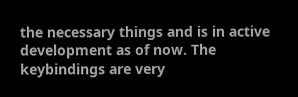the necessary things and is in active development as of now. The keybindings are very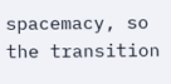spacemacy, so the transition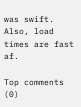was swift. Also, load times are fast af.

Top comments (0)